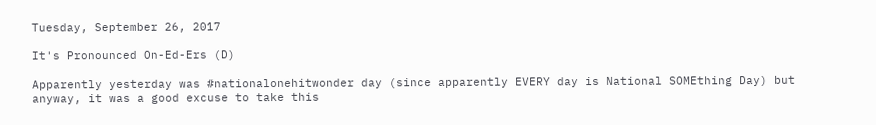Tuesday, September 26, 2017

It's Pronounced On-Ed-Ers (D)

Apparently yesterday was #nationalonehitwonder day (since apparently EVERY day is National SOMEthing Day) but anyway, it was a good excuse to take this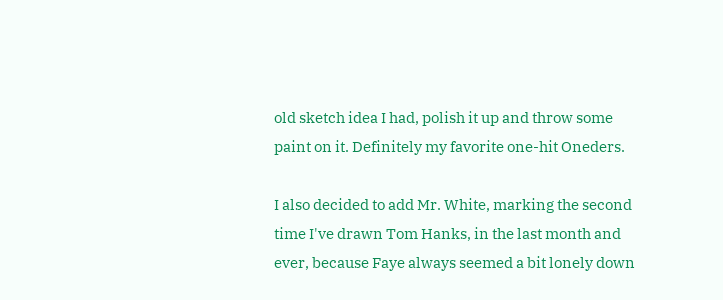old sketch idea I had, polish it up and throw some paint on it. Definitely my favorite one-hit Oneders.

I also decided to add Mr. White, marking the second time I've drawn Tom Hanks, in the last month and ever, because Faye always seemed a bit lonely down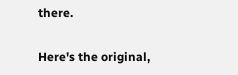there.

Here's the original,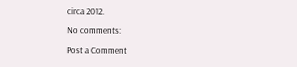circa 2012.

No comments:

Post a Comment